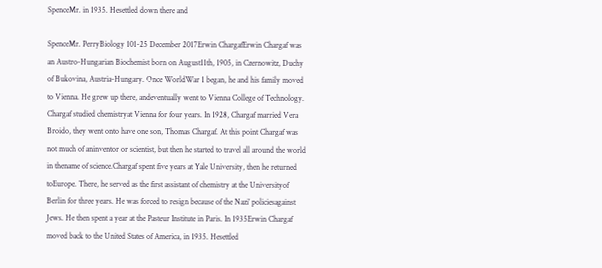SpenceMr. in 1935. Hesettled down there and

SpenceMr. PerryBiology 101-25 December 2017Erwin ChargafErwin Chargaf was an Austro-Hungarian Biochemist born on August11th, 1905, in Czernowitz, Duchy of Bukovina, Austria-Hungary. Once WorldWar 1 began, he and his family moved to Vienna. He grew up there, andeventually went to Vienna College of Technology. Chargaf studied chemistryat Vienna for four years. In 1928, Chargaf married Vera Broido, they went onto have one son, Thomas Chargaf. At this point Chargaf was not much of aninventor or scientist, but then he started to travel all around the world in thename of science.Chargaf spent five years at Yale University, then he returned toEurope. There, he served as the first assistant of chemistry at the Universityof Berlin for three years. He was forced to resign because of the Nazi’ policiesagainst Jews. He then spent a year at the Pasteur Institute in Paris. In 1935Erwin Chargaf moved back to the United States of America, in 1935. Hesettled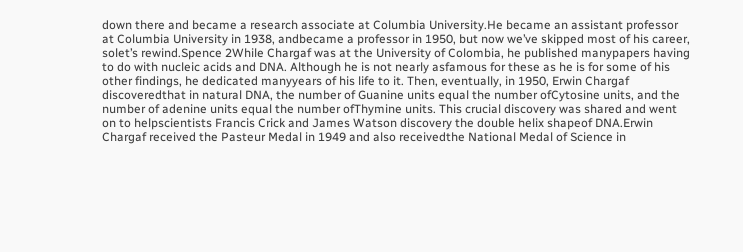down there and became a research associate at Columbia University.He became an assistant professor at Columbia University in 1938, andbecame a professor in 1950, but now we’ve skipped most of his career, solet’s rewind.Spence 2While Chargaf was at the University of Colombia, he published manypapers having to do with nucleic acids and DNA. Although he is not nearly asfamous for these as he is for some of his other findings, he dedicated manyyears of his life to it. Then, eventually, in 1950, Erwin Chargaf discoveredthat in natural DNA, the number of Guanine units equal the number ofCytosine units, and the number of adenine units equal the number ofThymine units. This crucial discovery was shared and went on to helpscientists Francis Crick and James Watson discovery the double helix shapeof DNA.Erwin Chargaf received the Pasteur Medal in 1949 and also receivedthe National Medal of Science in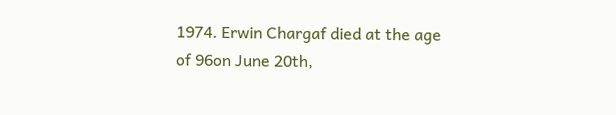1974. Erwin Chargaf died at the age of 96on June 20th,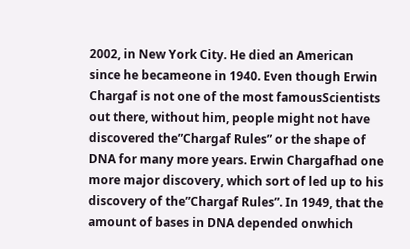2002, in New York City. He died an American since he becameone in 1940. Even though Erwin Chargaf is not one of the most famousScientists out there, without him, people might not have discovered the”Chargaf Rules” or the shape of DNA for many more years. Erwin Chargafhad one more major discovery, which sort of led up to his discovery of the”Chargaf Rules”. In 1949, that the amount of bases in DNA depended onwhich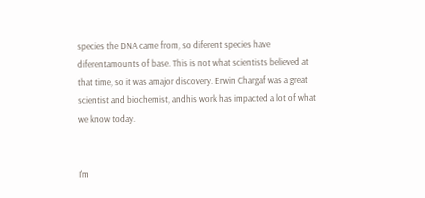species the DNA came from, so diferent species have diferentamounts of base. This is not what scientists believed at that time, so it was amajor discovery. Erwin Chargaf was a great scientist and biochemist, andhis work has impacted a lot of what we know today.


I'm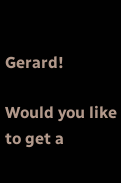Gerard!

Would you like to get a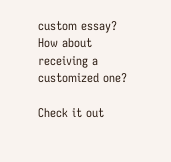custom essay? How about receiving a customized one?

Check it out